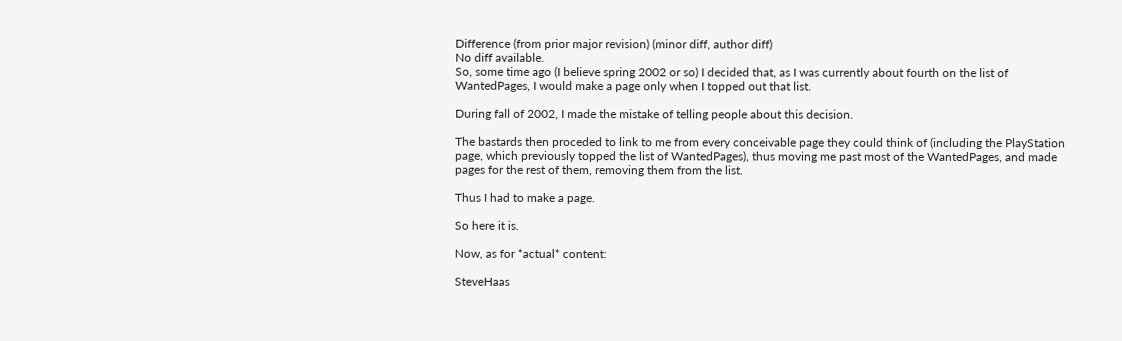Difference (from prior major revision) (minor diff, author diff)
No diff available.
So, some time ago (I believe spring 2002 or so) I decided that, as I was currently about fourth on the list of WantedPages, I would make a page only when I topped out that list.

During fall of 2002, I made the mistake of telling people about this decision.

The bastards then proceded to link to me from every conceivable page they could think of (including the PlayStation page, which previously topped the list of WantedPages), thus moving me past most of the WantedPages, and made pages for the rest of them, removing them from the list.

Thus I had to make a page.

So here it is.

Now, as for *actual* content:

SteveHaas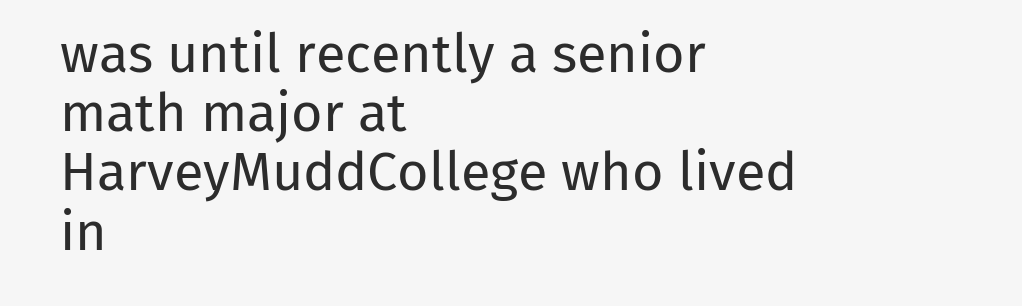was until recently a senior math major at HarveyMuddCollege who lived in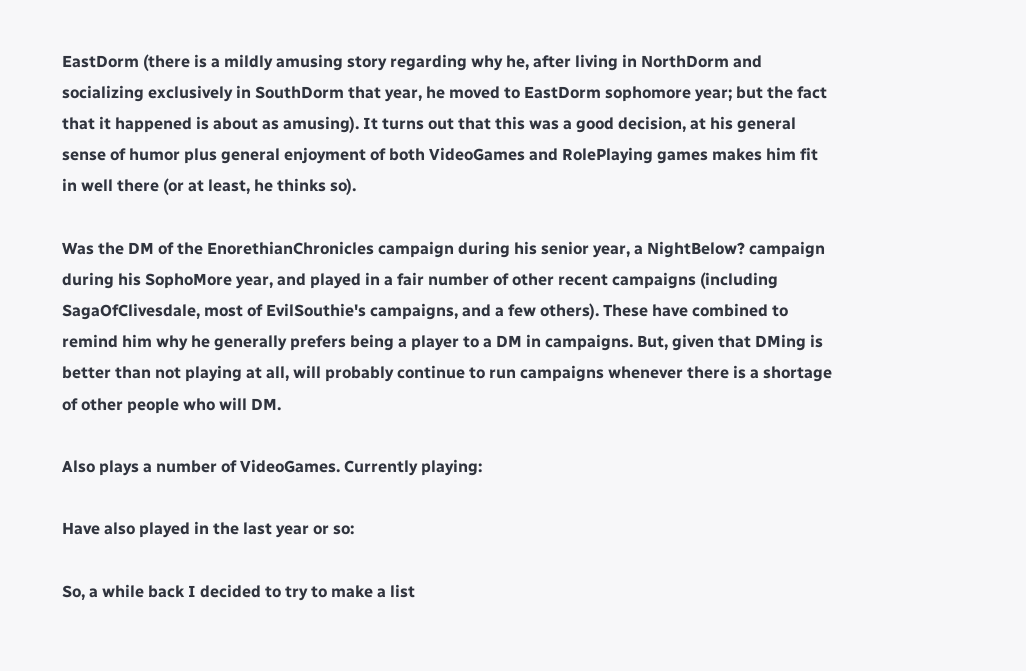EastDorm (there is a mildly amusing story regarding why he, after living in NorthDorm and socializing exclusively in SouthDorm that year, he moved to EastDorm sophomore year; but the fact that it happened is about as amusing). It turns out that this was a good decision, at his general sense of humor plus general enjoyment of both VideoGames and RolePlaying games makes him fit in well there (or at least, he thinks so).

Was the DM of the EnorethianChronicles campaign during his senior year, a NightBelow? campaign during his SophoMore year, and played in a fair number of other recent campaigns (including SagaOfClivesdale, most of EvilSouthie's campaigns, and a few others). These have combined to remind him why he generally prefers being a player to a DM in campaigns. But, given that DMing is better than not playing at all, will probably continue to run campaigns whenever there is a shortage of other people who will DM.

Also plays a number of VideoGames. Currently playing:

Have also played in the last year or so:

So, a while back I decided to try to make a list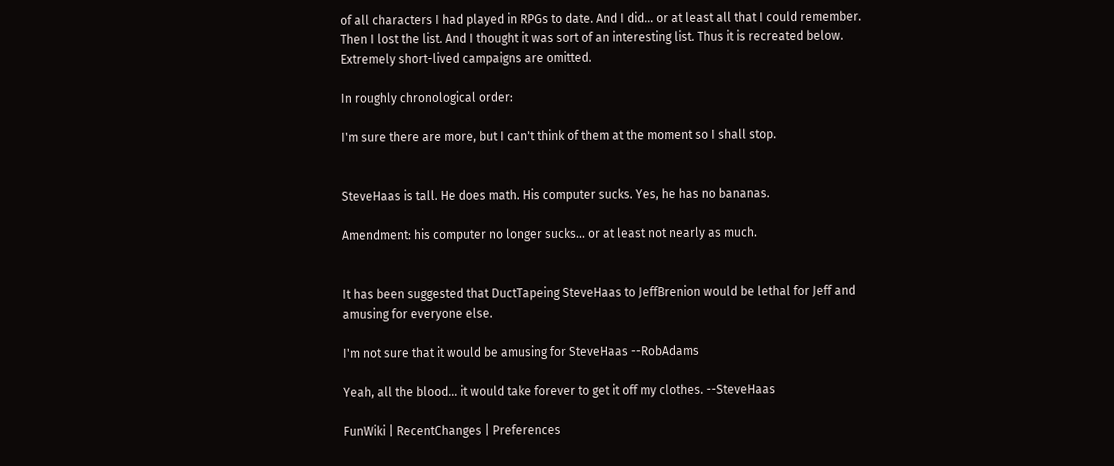of all characters I had played in RPGs to date. And I did... or at least all that I could remember. Then I lost the list. And I thought it was sort of an interesting list. Thus it is recreated below. Extremely short-lived campaigns are omitted.

In roughly chronological order:

I'm sure there are more, but I can't think of them at the moment so I shall stop.


SteveHaas is tall. He does math. His computer sucks. Yes, he has no bananas.

Amendment: his computer no longer sucks... or at least not nearly as much.


It has been suggested that DuctTapeing SteveHaas to JeffBrenion would be lethal for Jeff and amusing for everyone else.

I'm not sure that it would be amusing for SteveHaas --RobAdams

Yeah, all the blood... it would take forever to get it off my clothes. --SteveHaas

FunWiki | RecentChanges | Preferences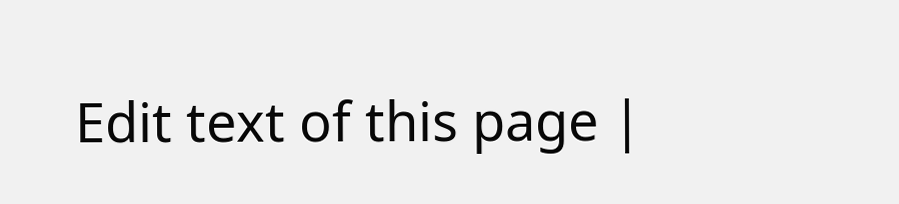Edit text of this page |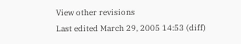View other revisions
Last edited March 29, 2005 14:53 (diff)